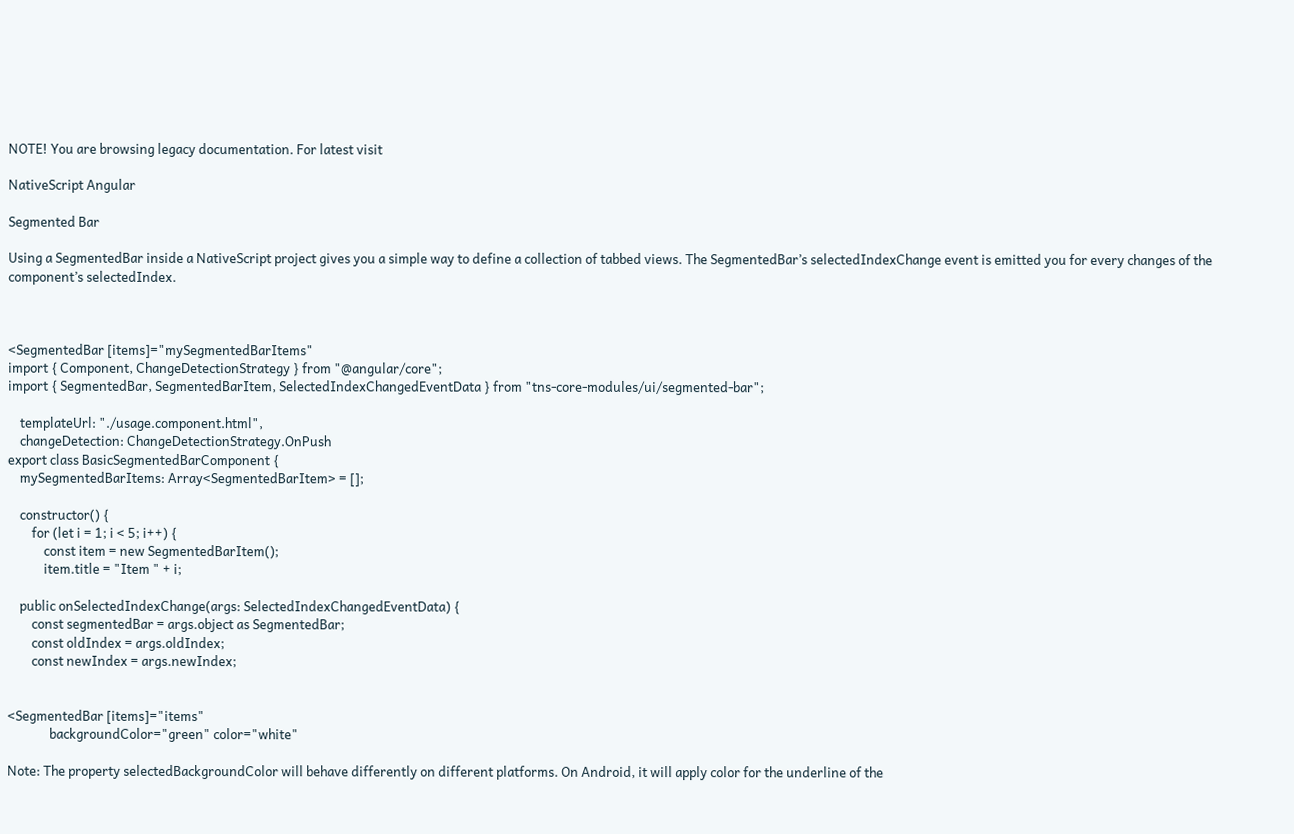NOTE! You are browsing legacy documentation. For latest visit

NativeScript Angular

Segmented Bar

Using a SegmentedBar inside a NativeScript project gives you a simple way to define a collection of tabbed views. The SegmentedBar’s selectedIndexChange event is emitted you for every changes of the component’s selectedIndex.



<SegmentedBar [items]="mySegmentedBarItems"
import { Component, ChangeDetectionStrategy } from "@angular/core";
import { SegmentedBar, SegmentedBarItem, SelectedIndexChangedEventData } from "tns-core-modules/ui/segmented-bar";

    templateUrl: "./usage.component.html",
    changeDetection: ChangeDetectionStrategy.OnPush
export class BasicSegmentedBarComponent {
    mySegmentedBarItems: Array<SegmentedBarItem> = [];

    constructor() {
        for (let i = 1; i < 5; i++) {
            const item = new SegmentedBarItem();
            item.title = "Item " + i;

    public onSelectedIndexChange(args: SelectedIndexChangedEventData) {
        const segmentedBar = args.object as SegmentedBar;
        const oldIndex = args.oldIndex;
        const newIndex = args.newIndex;


<SegmentedBar [items]="items"
              backgroundColor="green" color="white"

Note: The property selectedBackgroundColor will behave differently on different platforms. On Android, it will apply color for the underline of the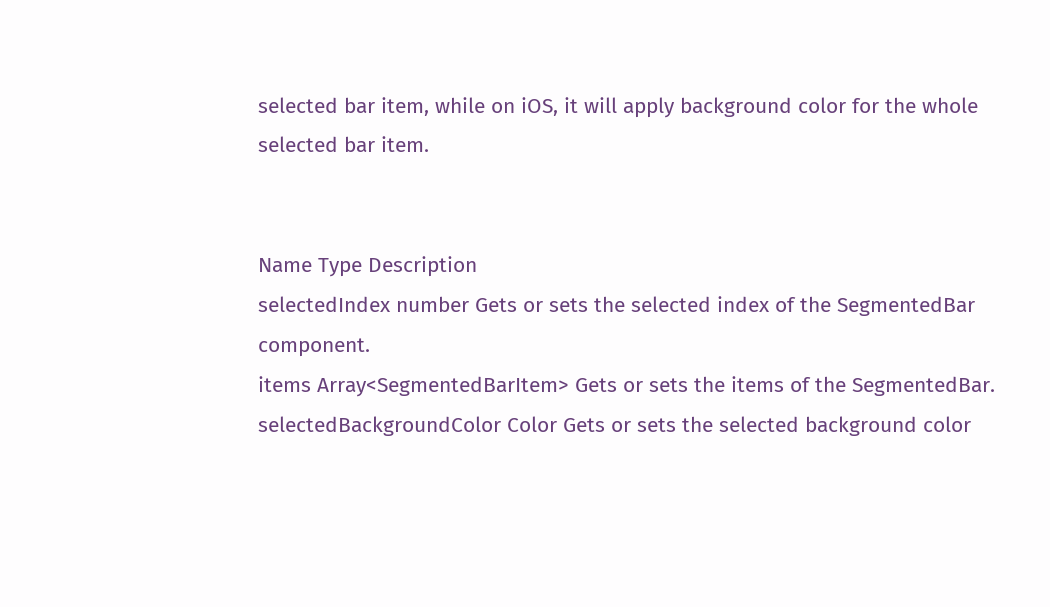selected bar item, while on iOS, it will apply background color for the whole selected bar item.


Name Type Description
selectedIndex number Gets or sets the selected index of the SegmentedBar component.
items Array<SegmentedBarItem> Gets or sets the items of the SegmentedBar.
selectedBackgroundColor Color Gets or sets the selected background color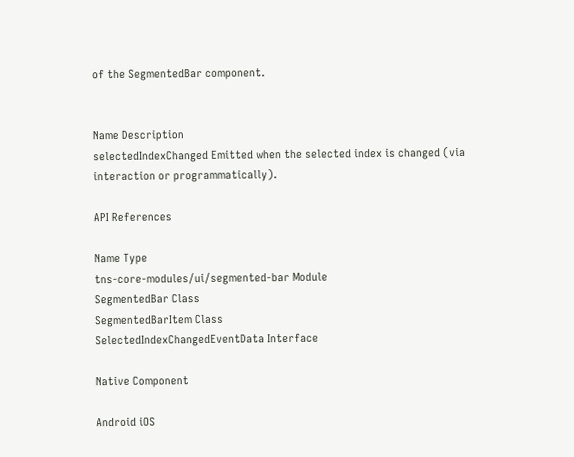of the SegmentedBar component.


Name Description
selectedIndexChanged Emitted when the selected index is changed (via interaction or programmatically).

API References

Name Type
tns-core-modules/ui/segmented-bar Module
SegmentedBar Class
SegmentedBarItem Class
SelectedIndexChangedEventData Interface

Native Component

Android iOS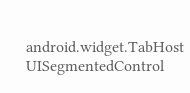android.widget.TabHost UISegmentedControl